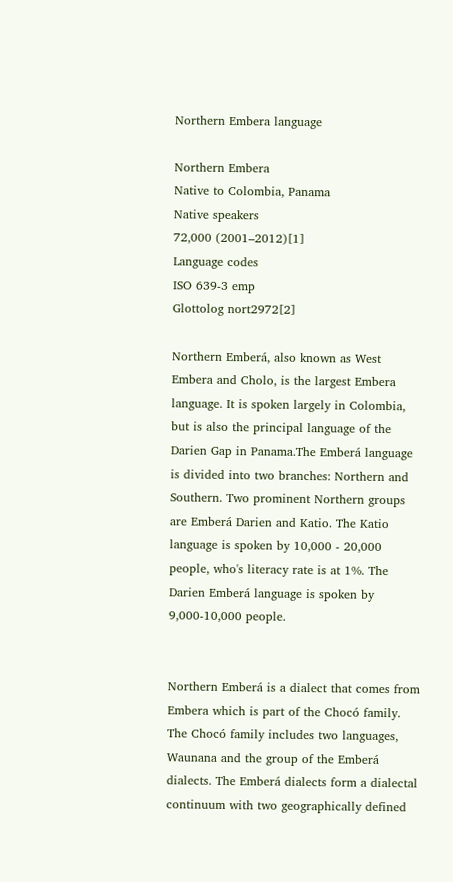Northern Embera language

Northern Embera
Native to Colombia, Panama
Native speakers
72,000 (2001–2012)[1]
Language codes
ISO 639-3 emp
Glottolog nort2972[2]

Northern Emberá, also known as West Embera and Cholo, is the largest Embera language. It is spoken largely in Colombia, but is also the principal language of the Darien Gap in Panama.The Emberá language is divided into two branches: Northern and Southern. Two prominent Northern groups are Emberá Darien and Katio. The Katio language is spoken by 10,000 - 20,000 people, who's literacy rate is at 1%. The Darien Emberá language is spoken by 9,000-10,000 people.


Northern Emberá is a dialect that comes from Embera which is part of the Chocó family. The Chocó family includes two languages, Waunana and the group of the Emberá dialects. The Emberá dialects form a dialectal continuum with two geographically defined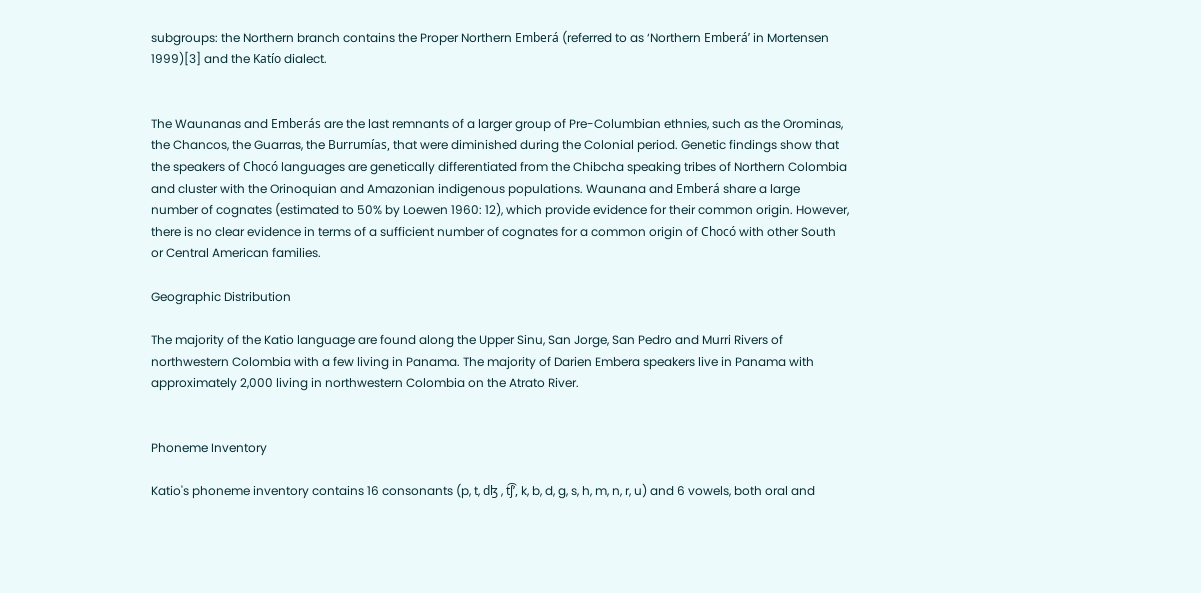subgroups: the Northern branch contains the Proper Northern Emberá (referred to as ‘Northern Emberá’ in Mortensen 1999)[3] and the Katío dialect.


The Waunanas and Emberás are the last remnants of a larger group of Pre-Columbian ethnies, such as the Orominas, the Chancos, the Guarras, the Burrumías, that were diminished during the Colonial period. Genetic findings show that the speakers of Chocó languages are genetically differentiated from the Chibcha speaking tribes of Northern Colombia and cluster with the Orinoquian and Amazonian indigenous populations. Waunana and Emberá share a large number of cognates (estimated to 50% by Loewen 1960: 12), which provide evidence for their common origin. However, there is no clear evidence in terms of a sufficient number of cognates for a common origin of Chocó with other South or Central American families.

Geographic Distribution

The majority of the Katio language are found along the Upper Sinu, San Jorge, San Pedro and Murri Rivers of northwestern Colombia with a few living in Panama. The majority of Darien Embera speakers live in Panama with approximately 2,000 living in northwestern Colombia on the Atrato River.


Phoneme Inventory

Katio's phoneme inventory contains 16 consonants (p, t, dɮ , t͡ʃʼ, k, b, d, g, s, h, m, n, r, u) and 6 vowels, both oral and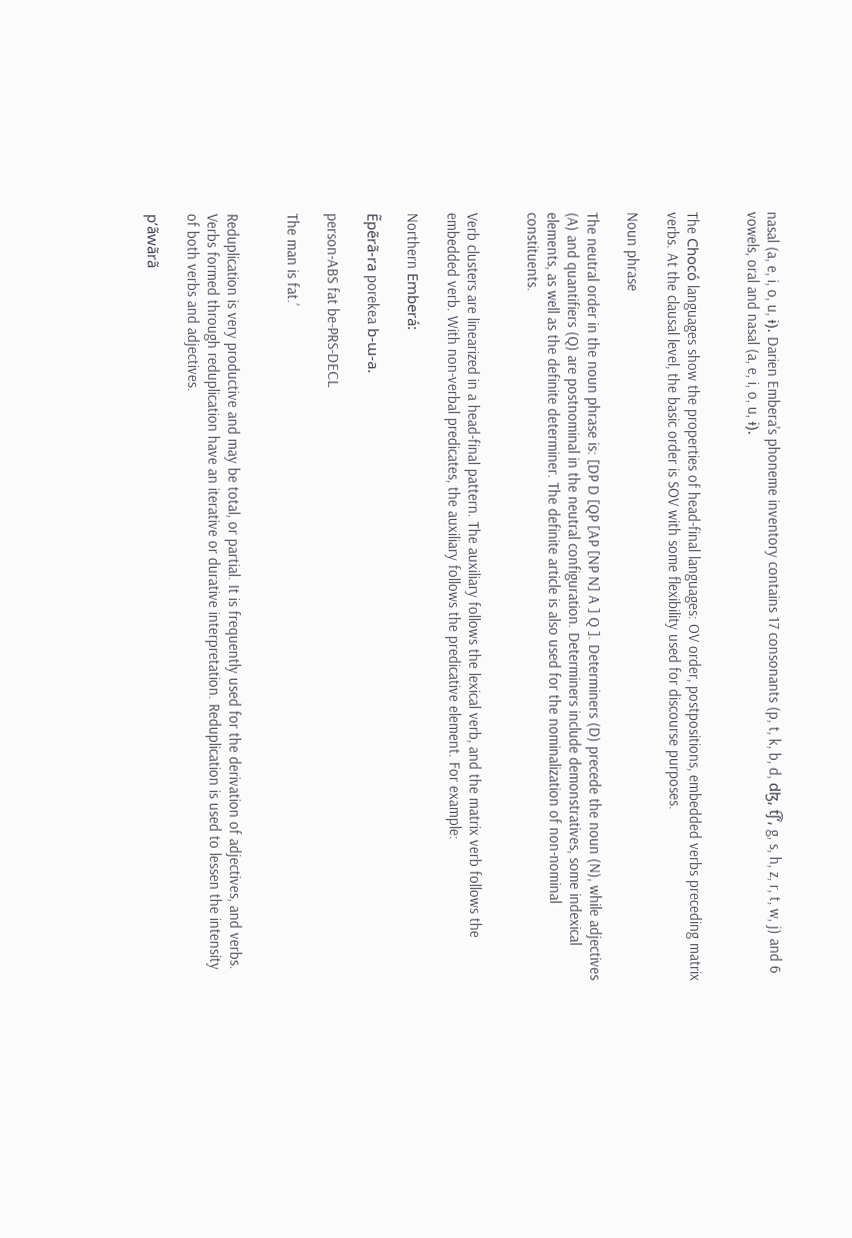nasal (a, e, i, o, u, ɨ). Darien Embera's phoneme inventory contains 17 consonants (p, t, k, b, d, dɮ, t͡ʃʼ, g, s, h, z, r, t, w, j) and 6 vowels, oral and nasal (a, e, i, o, u, ɨ).


The Chocó languages show the properties of head-final languages: OV order, postpositions, embedded verbs preceding matrix verbs. At the clausal level, the basic order is SOV with some flexibility used for discourse purposes.

Noun phrase

The neutral order in the noun phrase is: [DP D [QP [AP [NP N] A ] Q ]. Determiners (D) precede the noun (N), while adjectives (A) and quantifiers (Q) are postnominal in the neutral configuration. Determiners include demonstratives, some indexical elements, as well as the definite determiner. The definite article is also used for the nominalization of non-nominal constituents.


Verb clusters are linearized in a head-final pattern. The auxiliary follows the lexical verb, and the matrix verb follows the embedded verb. With non-verbal predicates, the auxiliary follows the predicative element. For example:

Northern Emberá:

Ẽpẽrã-ra porekea b-ɯ-a.

person-ABS fat be-PRS-DECL

The man is fat.’


Reduplication is very productive and may be total, or partial. It is frequently used for the derivation of adjectives, and verbs. Verbs formed through reduplication have an iterative or durative interpretation. Reduplication is used to lessen the intensity of both verbs and adjectives.

p’ãwãrã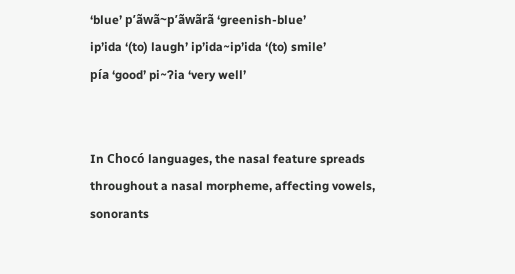‘blue’ p’ãwã~p’ãwãrã ‘greenish-blue’
ip’ida ‘(to) laugh’ ip’ida~ip’ida ‘(to) smile’
pía ‘good’ pi~ʔia ‘very well’


In Chocó languages, the nasal feature spreads throughout a nasal morpheme, affecting vowels, sonorants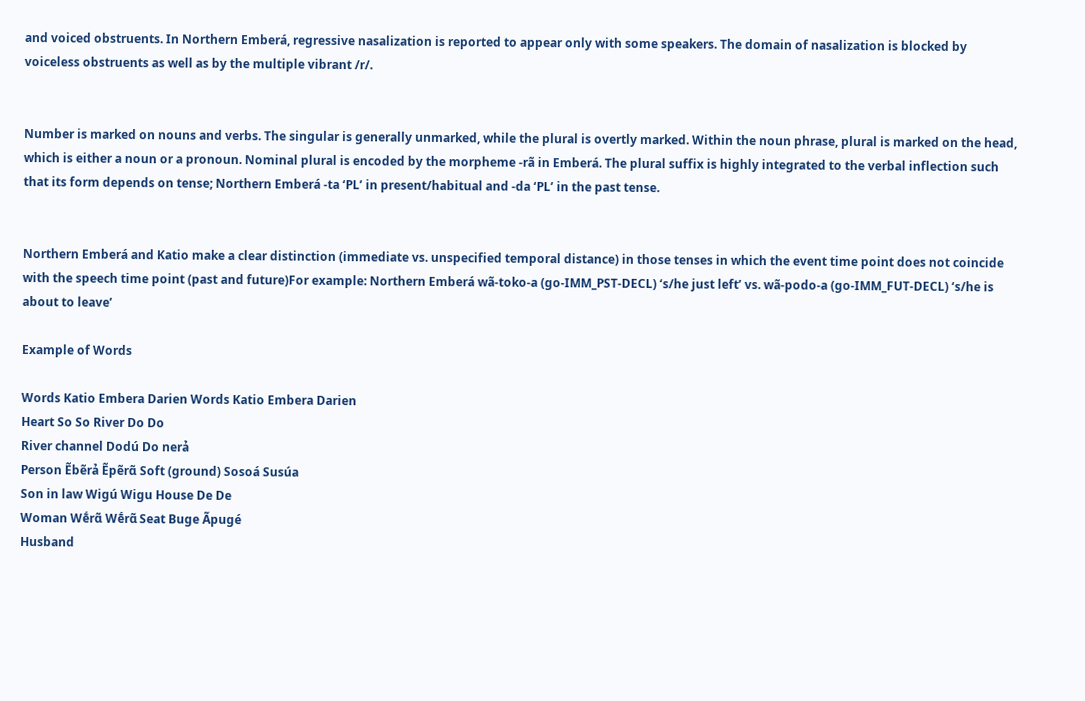and voiced obstruents. In Northern Emberá, regressive nasalization is reported to appear only with some speakers. The domain of nasalization is blocked by voiceless obstruents as well as by the multiple vibrant /r/.


Number is marked on nouns and verbs. The singular is generally unmarked, while the plural is overtly marked. Within the noun phrase, plural is marked on the head, which is either a noun or a pronoun. Nominal plural is encoded by the morpheme -rã in Emberá. The plural suffix is highly integrated to the verbal inflection such that its form depends on tense; Northern Emberá -ta ‘PL’ in present/habitual and -da ‘PL’ in the past tense.


Northern Emberá and Katio make a clear distinction (immediate vs. unspecified temporal distance) in those tenses in which the event time point does not coincide with the speech time point (past and future)For example: Northern Emberá wã-toko-a (go-IMM_PST-DECL) ‘s/he just left’ vs. wã-podo-a (go-IMM_FUT-DECL) ‘s/he is about to leave’

Example of Words

Words Katio Embera Darien Words Katio Embera Darien
Heart So So River Do Do
River channel Dodú Do nerả
Person Ẽbẽrả Ẽpẽrɑ̃ Soft (ground) Sosoá Susúa
Son in law Wigú Wigu House De De
Woman Wḗrɑ̃ Wḗrɑ̃ Seat Buge Ãpugé
Husband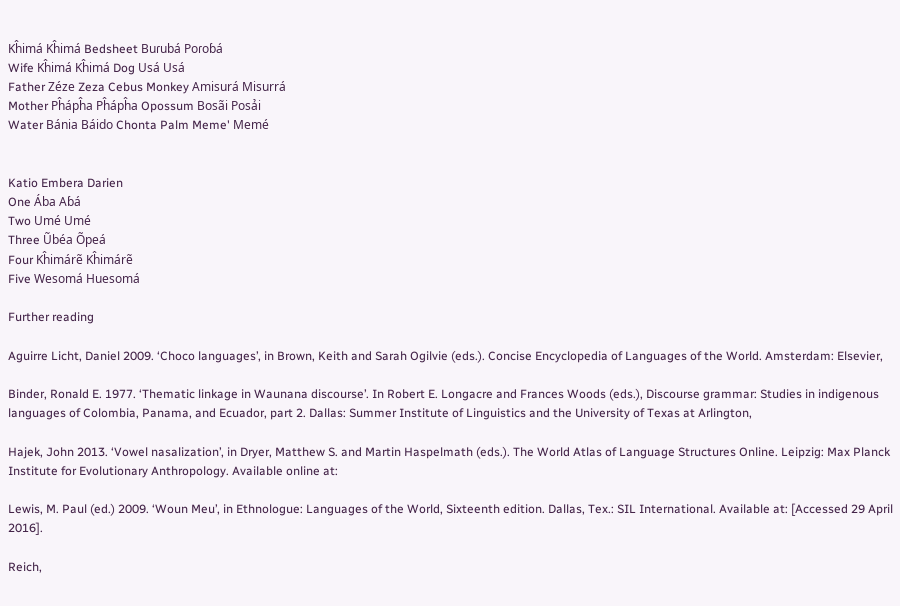Kĥimá Kĥimá Bedsheet Buɾubá Poɾoɓá
Wife Kĥimá Kĥimá Dog Usá Usá
Father Zéze Zeza Cebus Monkey Amisurá Misurrá
Mother Pĥápĥa Pĥápĥa Opossum Bosãi Posải
Water Bánia Báido Chonta Palm Meme' Memé


Katio Embera Darien
One Ába Aɓá
Two Umé Umé
Three Ũbéa Õpeá
Four Kĥimárẽ Kĥimárẽ
Five Wesomá Huesomá

Further reading

Aguirre Licht, Daniel 2009. ‘Choco languages’, in Brown, Keith and Sarah Ogilvie (eds.). Concise Encyclopedia of Languages of the World. Amsterdam: Elsevier,

Binder, Ronald E. 1977. ‘Thematic linkage in Waunana discourse’. In Robert E. Longacre and Frances Woods (eds.), Discourse grammar: Studies in indigenous languages of Colombia, Panama, and Ecuador, part 2. Dallas: Summer Institute of Linguistics and the University of Texas at Arlington,

Hajek, John 2013. ‘Vowel nasalization’, in Dryer, Matthew S. and Martin Haspelmath (eds.). The World Atlas of Language Structures Online. Leipzig: Max Planck Institute for Evolutionary Anthropology. Available online at:

Lewis, M. Paul (ed.) 2009. ‘Woun Meu’, in Ethnologue: Languages of the World, Sixteenth edition. Dallas, Tex.: SIL International. Available at: [Accessed 29 April 2016].

Reich,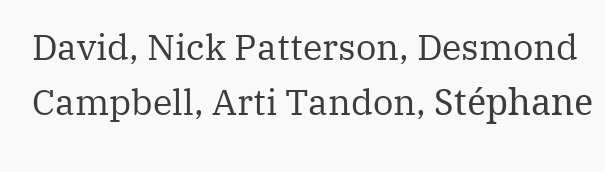David, Nick Patterson, Desmond Campbell, Arti Tandon, Stéphane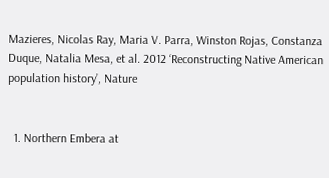Mazieres, Nicolas Ray, Maria V. Parra, Winston Rojas, Constanza Duque, Natalia Mesa, et al. 2012 ‘Reconstructing Native American population history’, Nature


  1. Northern Embera at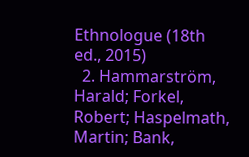Ethnologue (18th ed., 2015)
  2. Hammarström, Harald; Forkel, Robert; Haspelmath, Martin; Bank,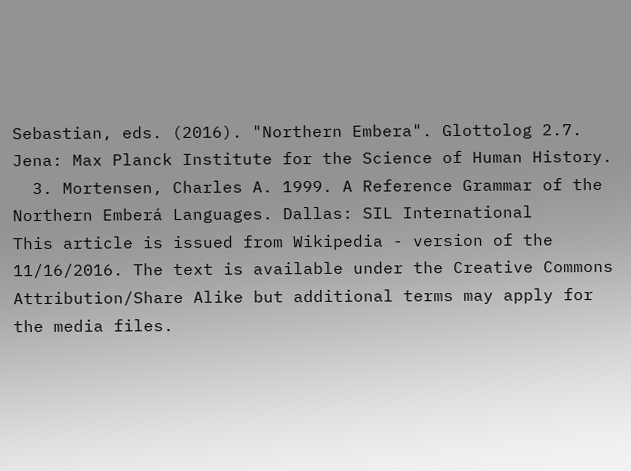Sebastian, eds. (2016). "Northern Embera". Glottolog 2.7. Jena: Max Planck Institute for the Science of Human History.
  3. Mortensen, Charles A. 1999. A Reference Grammar of the Northern Emberá Languages. Dallas: SIL International
This article is issued from Wikipedia - version of the 11/16/2016. The text is available under the Creative Commons Attribution/Share Alike but additional terms may apply for the media files.